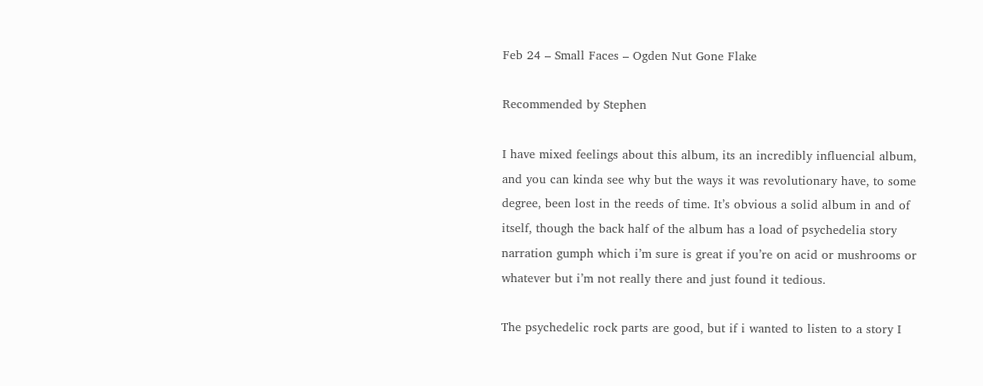Feb 24 – Small Faces – Ogden Nut Gone Flake

Recommended by Stephen

I have mixed feelings about this album, its an incredibly influencial album, and you can kinda see why but the ways it was revolutionary have, to some degree, been lost in the reeds of time. It’s obvious a solid album in and of itself, though the back half of the album has a load of psychedelia story narration gumph which i’m sure is great if you’re on acid or mushrooms or whatever but i’m not really there and just found it tedious.

The psychedelic rock parts are good, but if i wanted to listen to a story I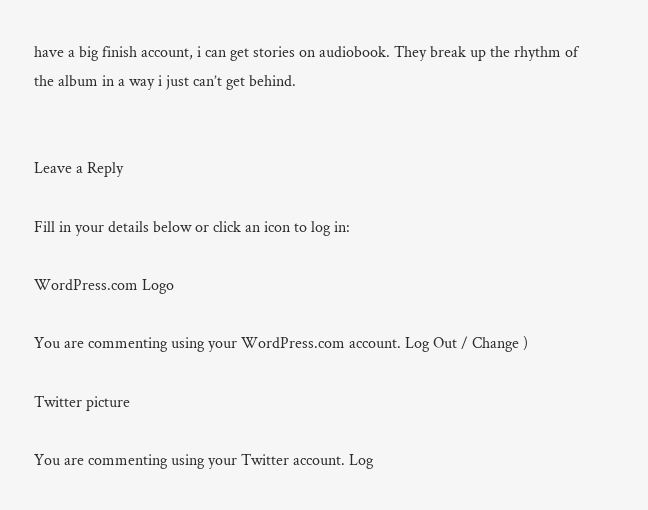have a big finish account, i can get stories on audiobook. They break up the rhythm of the album in a way i just can’t get behind.


Leave a Reply

Fill in your details below or click an icon to log in:

WordPress.com Logo

You are commenting using your WordPress.com account. Log Out / Change )

Twitter picture

You are commenting using your Twitter account. Log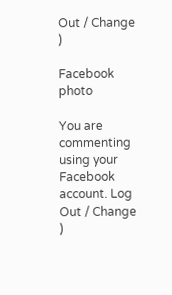Out / Change )

Facebook photo

You are commenting using your Facebook account. Log Out / Change )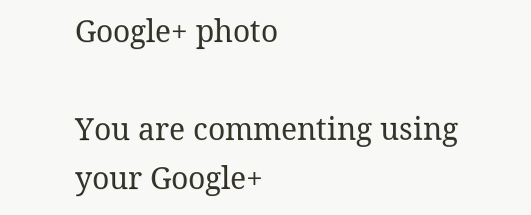Google+ photo

You are commenting using your Google+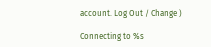account. Log Out / Change )

Connecting to %s